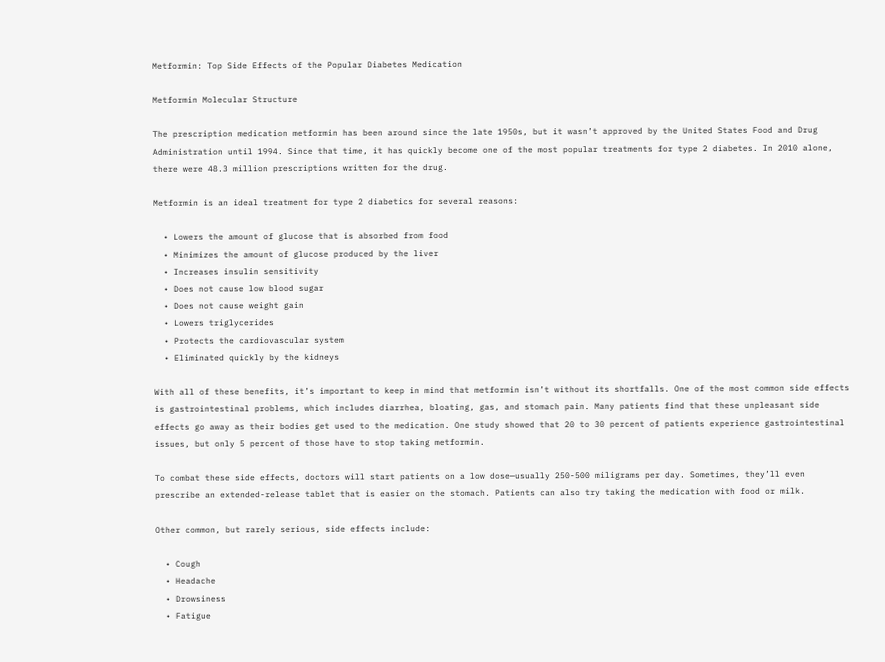Metformin: Top Side Effects of the Popular Diabetes Medication

Metformin Molecular Structure

The prescription medication metformin has been around since the late 1950s, but it wasn’t approved by the United States Food and Drug Administration until 1994. Since that time, it has quickly become one of the most popular treatments for type 2 diabetes. In 2010 alone, there were 48.3 million prescriptions written for the drug.

Metformin is an ideal treatment for type 2 diabetics for several reasons:

  • Lowers the amount of glucose that is absorbed from food
  • Minimizes the amount of glucose produced by the liver
  • Increases insulin sensitivity
  • Does not cause low blood sugar
  • Does not cause weight gain
  • Lowers triglycerides
  • Protects the cardiovascular system
  • Eliminated quickly by the kidneys

With all of these benefits, it’s important to keep in mind that metformin isn’t without its shortfalls. One of the most common side effects is gastrointestinal problems, which includes diarrhea, bloating, gas, and stomach pain. Many patients find that these unpleasant side effects go away as their bodies get used to the medication. One study showed that 20 to 30 percent of patients experience gastrointestinal issues, but only 5 percent of those have to stop taking metformin.

To combat these side effects, doctors will start patients on a low dose—usually 250-500 miligrams per day. Sometimes, they’ll even prescribe an extended-release tablet that is easier on the stomach. Patients can also try taking the medication with food or milk.

Other common, but rarely serious, side effects include:

  • Cough
  • Headache
  • Drowsiness
  • Fatigue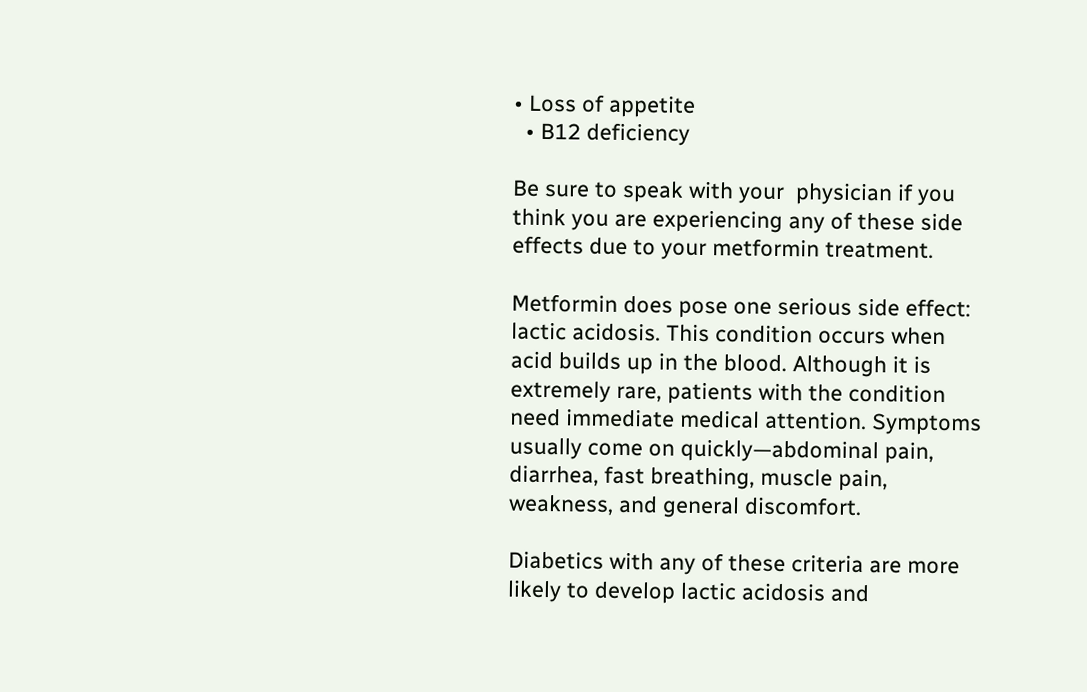• Loss of appetite
  • B12 deficiency

Be sure to speak with your  physician if you think you are experiencing any of these side effects due to your metformin treatment.

Metformin does pose one serious side effect: lactic acidosis. This condition occurs when acid builds up in the blood. Although it is extremely rare, patients with the condition need immediate medical attention. Symptoms usually come on quickly—abdominal pain, diarrhea, fast breathing, muscle pain, weakness, and general discomfort.

Diabetics with any of these criteria are more likely to develop lactic acidosis and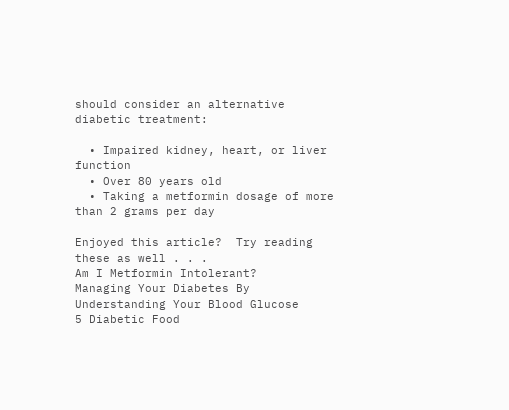should consider an alternative diabetic treatment:

  • Impaired kidney, heart, or liver function
  • Over 80 years old
  • Taking a metformin dosage of more than 2 grams per day

Enjoyed this article?  Try reading these as well . . .
Am I Metformin Intolerant?
Managing Your Diabetes By Understanding Your Blood Glucose
5 Diabetic Food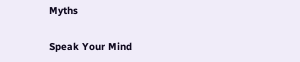Myths

Speak Your Mind